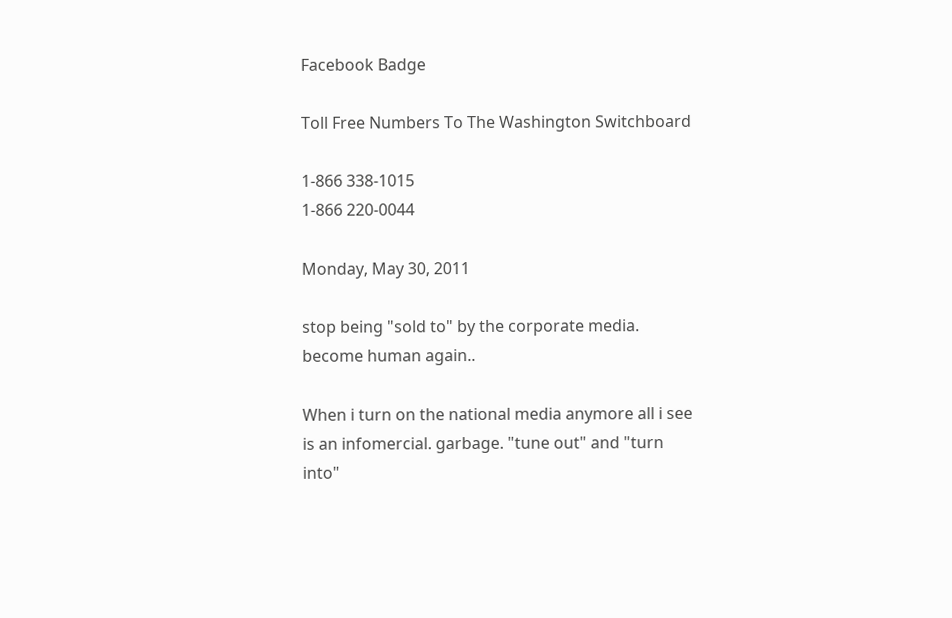Facebook Badge

Toll Free Numbers To The Washington Switchboard

1-866 338-1015
1-866 220-0044

Monday, May 30, 2011

stop being "sold to" by the corporate media. become human again..

When i turn on the national media anymore all i see is an infomercial. garbage. "tune out" and "turn into"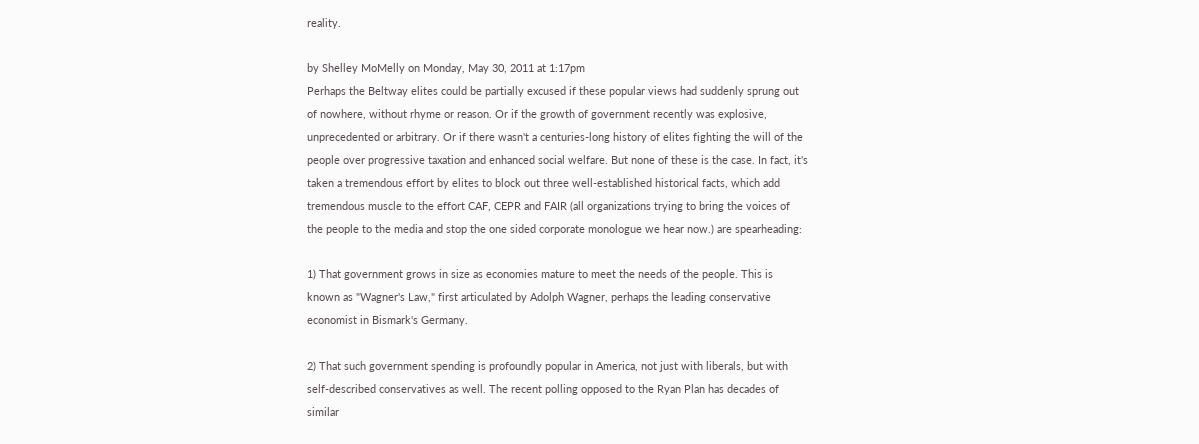reality.

by Shelley MoMelly on Monday, May 30, 2011 at 1:17pm
Perhaps the Beltway elites could be partially excused if these popular views had suddenly sprung out of nowhere, without rhyme or reason. Or if the growth of government recently was explosive, unprecedented or arbitrary. Or if there wasn't a centuries-long history of elites fighting the will of the people over progressive taxation and enhanced social welfare. But none of these is the case. In fact, it's taken a tremendous effort by elites to block out three well-established historical facts, which add tremendous muscle to the effort CAF, CEPR and FAIR (all organizations trying to bring the voices of the people to the media and stop the one sided corporate monologue we hear now.) are spearheading:

1) That government grows in size as economies mature to meet the needs of the people. This is known as "Wagner's Law," first articulated by Adolph Wagner, perhaps the leading conservative economist in Bismark's Germany.

2) That such government spending is profoundly popular in America, not just with liberals, but with self-described conservatives as well. The recent polling opposed to the Ryan Plan has decades of similar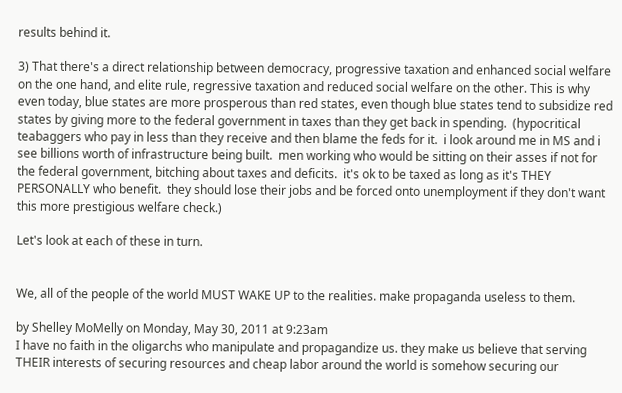results behind it.

3) That there's a direct relationship between democracy, progressive taxation and enhanced social welfare on the one hand, and elite rule, regressive taxation and reduced social welfare on the other. This is why even today, blue states are more prosperous than red states, even though blue states tend to subsidize red states by giving more to the federal government in taxes than they get back in spending.  (hypocritical teabaggers who pay in less than they receive and then blame the feds for it.  i look around me in MS and i see billions worth of infrastructure being built.  men working who would be sitting on their asses if not for the federal government, bitching about taxes and deficits.  it's ok to be taxed as long as it's THEY PERSONALLY who benefit.  they should lose their jobs and be forced onto unemployment if they don't want this more prestigious welfare check.)

Let's look at each of these in turn.


We, all of the people of the world MUST WAKE UP to the realities. make propaganda useless to them.

by Shelley MoMelly on Monday, May 30, 2011 at 9:23am
I have no faith in the oligarchs who manipulate and propagandize us. they make us believe that serving THEIR interests of securing resources and cheap labor around the world is somehow securing our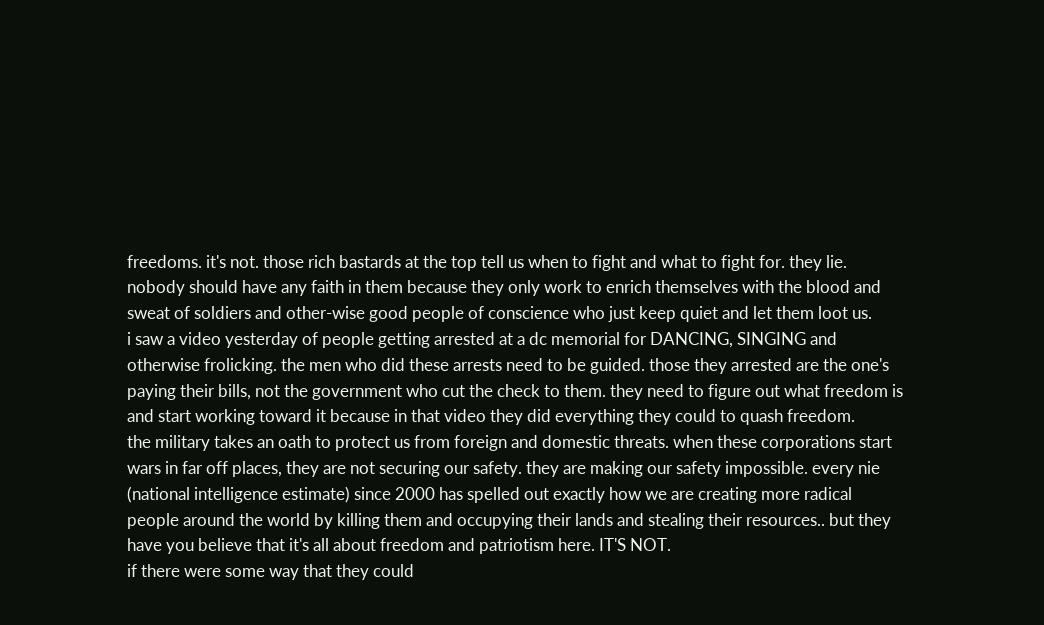freedoms. it's not. those rich bastards at the top tell us when to fight and what to fight for. they lie. nobody should have any faith in them because they only work to enrich themselves with the blood and sweat of soldiers and other-wise good people of conscience who just keep quiet and let them loot us.
i saw a video yesterday of people getting arrested at a dc memorial for DANCING, SINGING and otherwise frolicking. the men who did these arrests need to be guided. those they arrested are the one's paying their bills, not the government who cut the check to them. they need to figure out what freedom is and start working toward it because in that video they did everything they could to quash freedom.
the military takes an oath to protect us from foreign and domestic threats. when these corporations start wars in far off places, they are not securing our safety. they are making our safety impossible. every nie (national intelligence estimate) since 2000 has spelled out exactly how we are creating more radical people around the world by killing them and occupying their lands and stealing their resources.. but they have you believe that it's all about freedom and patriotism here. IT'S NOT.
if there were some way that they could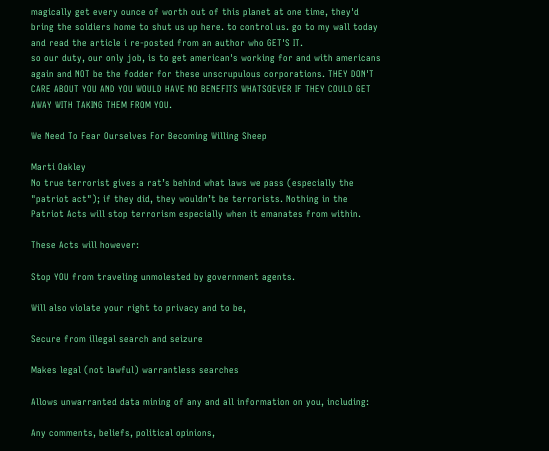magically get every ounce of worth out of this planet at one time, they'd bring the soldiers home to shut us up here. to control us. go to my wall today and read the article i re-posted from an author who GET'S IT.
so our duty, our only job, is to get american's working for and with americans again and NOT be the fodder for these unscrupulous corporations. THEY DON'T CARE ABOUT YOU AND YOU WOULD HAVE NO BENEFITS WHATSOEVER IF THEY COULD GET AWAY WITH TAKING THEM FROM YOU.

We Need To Fear Ourselves For Becoming Willing Sheep

Marti Oakley
No true terrorist gives a rat’s behind what laws we pass (especially the "patriot act"); if they did, they wouldn’t be terrorists. Nothing in the Patriot Acts will stop terrorism especially when it emanates from within.

These Acts will however:

Stop YOU from traveling unmolested by government agents.

Will also violate your right to privacy and to be,

Secure from illegal search and seizure

Makes legal (not lawful) warrantless searches

Allows unwarranted data mining of any and all information on you, including:

Any comments, beliefs, political opinions,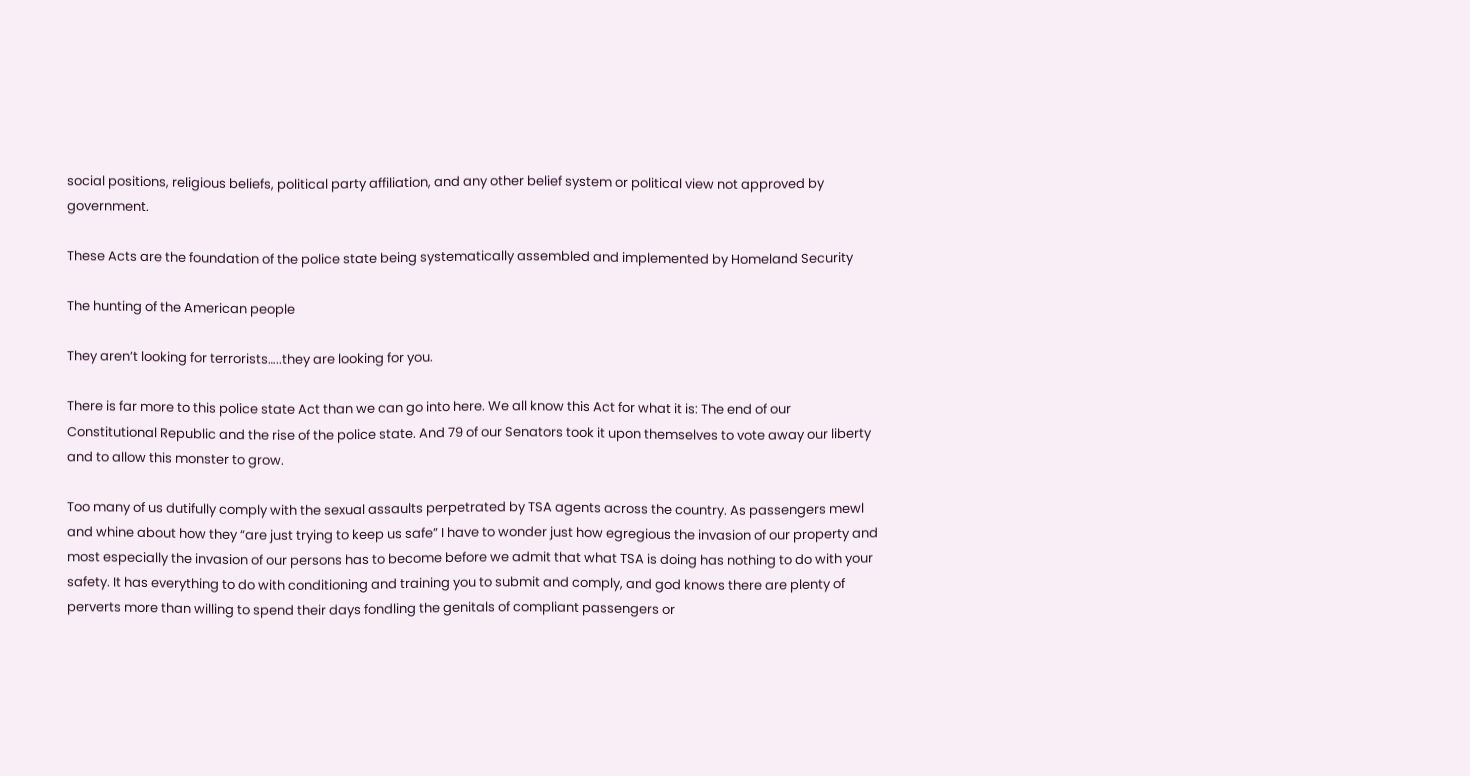social positions, religious beliefs, political party affiliation, and any other belief system or political view not approved by government.

These Acts are the foundation of the police state being systematically assembled and implemented by Homeland Security

The hunting of the American people

They aren’t looking for terrorists…..they are looking for you.

There is far more to this police state Act than we can go into here. We all know this Act for what it is: The end of our Constitutional Republic and the rise of the police state. And 79 of our Senators took it upon themselves to vote away our liberty and to allow this monster to grow.

Too many of us dutifully comply with the sexual assaults perpetrated by TSA agents across the country. As passengers mewl and whine about how they “are just trying to keep us safe” I have to wonder just how egregious the invasion of our property and most especially the invasion of our persons has to become before we admit that what TSA is doing has nothing to do with your safety. It has everything to do with conditioning and training you to submit and comply, and god knows there are plenty of perverts more than willing to spend their days fondling the genitals of compliant passengers or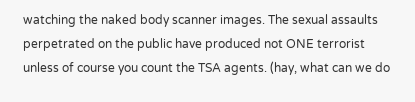watching the naked body scanner images. The sexual assaults perpetrated on the public have produced not ONE terrorist unless of course you count the TSA agents. (hay, what can we do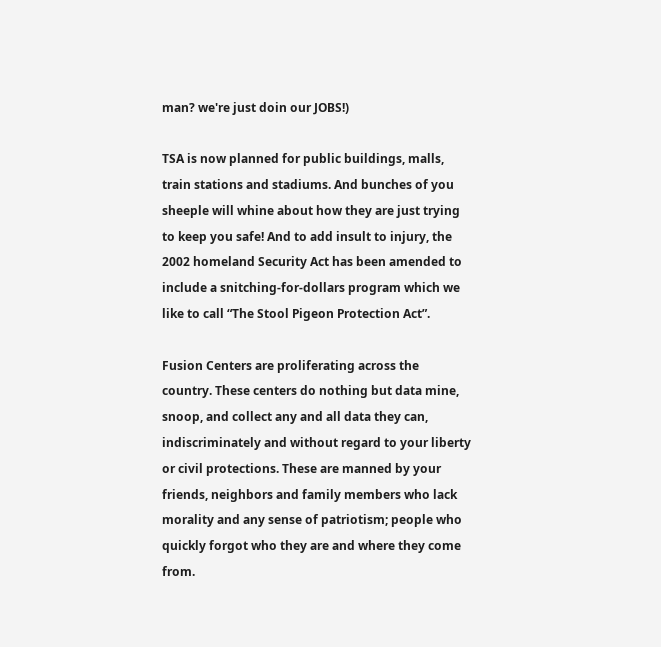man? we're just doin our JOBS!)

TSA is now planned for public buildings, malls, train stations and stadiums. And bunches of you sheeple will whine about how they are just trying to keep you safe! And to add insult to injury, the 2002 homeland Security Act has been amended to include a snitching-for-dollars program which we like to call “The Stool Pigeon Protection Act”.

Fusion Centers are proliferating across the country. These centers do nothing but data mine, snoop, and collect any and all data they can, indiscriminately and without regard to your liberty or civil protections. These are manned by your friends, neighbors and family members who lack morality and any sense of patriotism; people who quickly forgot who they are and where they come from.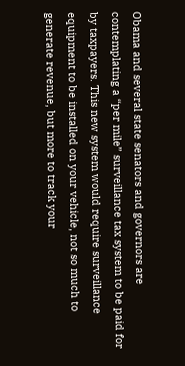Obama and several state senators and governors are contemplating a “per mile” surveillance tax system to be paid for by taxpayers. This new system would require surveillance equipment to be installed on your vehicle, not so much to generate revenue, but more to track your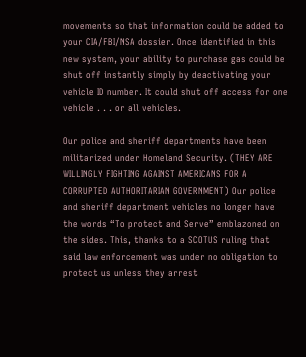movements so that information could be added to your CIA/FBI/NSA dossier. Once identified in this new system, your ability to purchase gas could be shut off instantly simply by deactivating your vehicle ID number. It could shut off access for one vehicle . . . or all vehicles.

Our police and sheriff departments have been militarized under Homeland Security. (THEY ARE WILLINGLY FIGHTING AGAINST AMERICANS FOR A CORRUPTED AUTHORITARIAN GOVERNMENT) Our police and sheriff department vehicles no longer have the words “To protect and Serve” emblazoned on the sides. This, thanks to a SCOTUS ruling that said law enforcement was under no obligation to protect us unless they arrest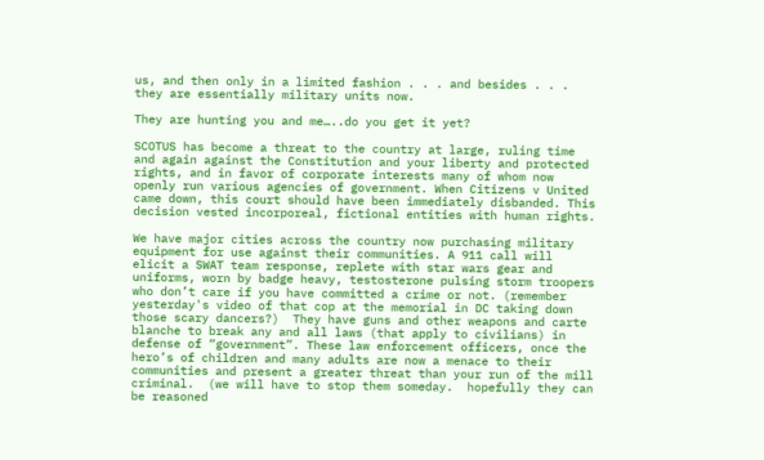us, and then only in a limited fashion . . . and besides . . . they are essentially military units now.

They are hunting you and me…..do you get it yet?

SCOTUS has become a threat to the country at large, ruling time and again against the Constitution and your liberty and protected rights, and in favor of corporate interests many of whom now openly run various agencies of government. When Citizens v United came down, this court should have been immediately disbanded. This decision vested incorporeal, fictional entities with human rights.

We have major cities across the country now purchasing military equipment for use against their communities. A 911 call will elicit a SWAT team response, replete with star wars gear and uniforms, worn by badge heavy, testosterone pulsing storm troopers who don’t care if you have committed a crime or not. (remember yesterday's video of that cop at the memorial in DC taking down those scary dancers?)  They have guns and other weapons and carte blanche to break any and all laws (that apply to civilians) in defense of “government”. These law enforcement officers, once the hero’s of children and many adults are now a menace to their communities and present a greater threat than your run of the mill criminal.  (we will have to stop them someday.  hopefully they can be reasoned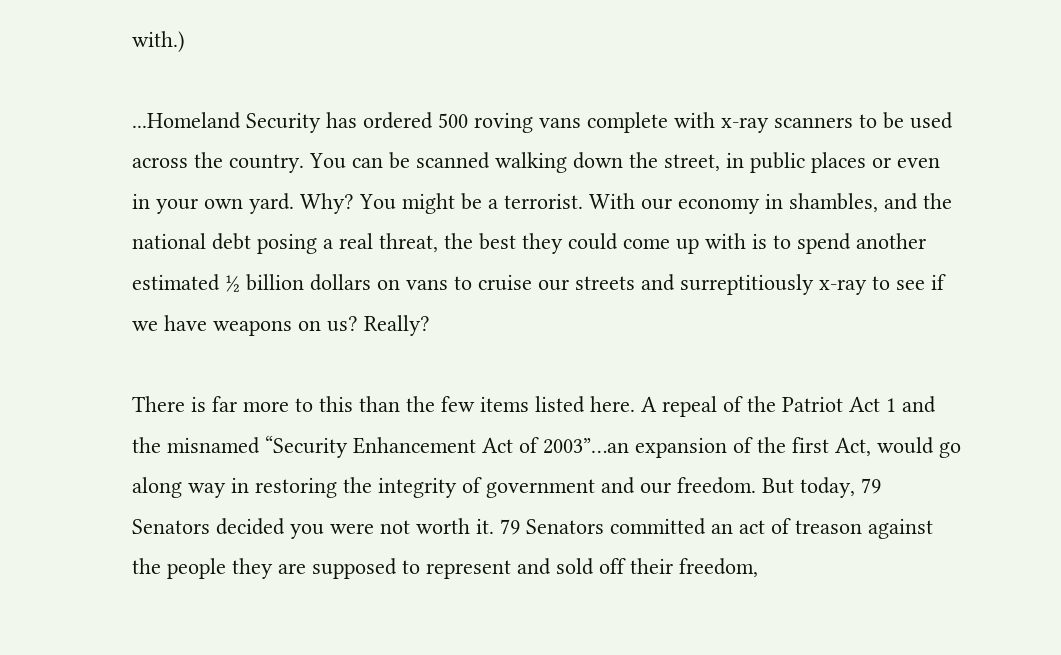with.)

...Homeland Security has ordered 500 roving vans complete with x-ray scanners to be used across the country. You can be scanned walking down the street, in public places or even in your own yard. Why? You might be a terrorist. With our economy in shambles, and the national debt posing a real threat, the best they could come up with is to spend another estimated ½ billion dollars on vans to cruise our streets and surreptitiously x-ray to see if we have weapons on us? Really?

There is far more to this than the few items listed here. A repeal of the Patriot Act 1 and the misnamed “Security Enhancement Act of 2003”…an expansion of the first Act, would go along way in restoring the integrity of government and our freedom. But today, 79 Senators decided you were not worth it. 79 Senators committed an act of treason against the people they are supposed to represent and sold off their freedom,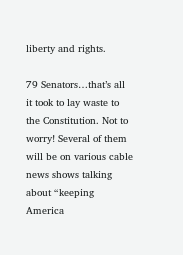liberty and rights.

79 Senators…that’s all it took to lay waste to the Constitution. Not to worry! Several of them will be on various cable news shows talking about “keeping America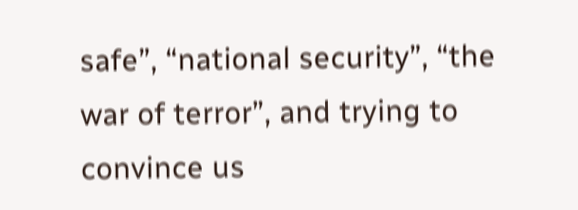safe”, “national security”, “the war of terror”, and trying to convince us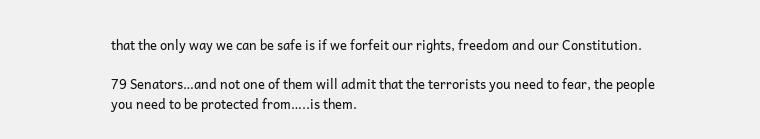that the only way we can be safe is if we forfeit our rights, freedom and our Constitution.

79 Senators…and not one of them will admit that the terrorists you need to fear, the people you need to be protected from…..is them.